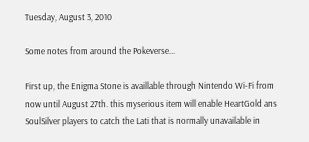Tuesday, August 3, 2010

Some notes from around the Pokeverse...

First up, the Enigma Stone is availlable through Nintendo Wi-Fi from now until August 27th. this myserious item will enable HeartGold ans SoulSilver players to catch the Lati that is normally unavailable in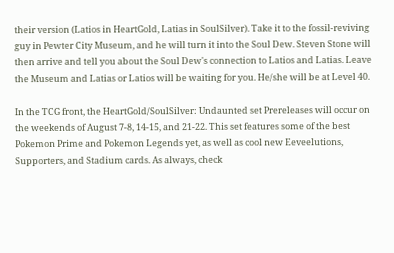their version (Latios in HeartGold, Latias in SoulSilver). Take it to the fossil-reviving guy in Pewter City Museum, and he will turn it into the Soul Dew. Steven Stone will then arrive and tell you about the Soul Dew's connection to Latios and Latias. Leave the Museum and Latias or Latios will be waiting for you. He/she will be at Level 40.

In the TCG front, the HeartGold/SoulSilver: Undaunted set Prereleases will occur on the weekends of August 7-8, 14-15, and 21-22. This set features some of the best Pokemon Prime and Pokemon Legends yet, as well as cool new Eeveelutions, Supporters, and Stadium cards. As always, check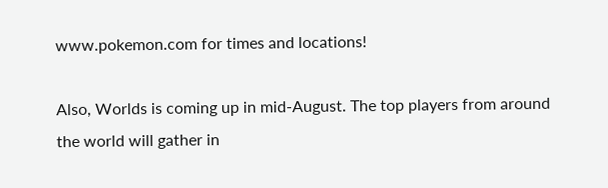www.pokemon.com for times and locations!

Also, Worlds is coming up in mid-August. The top players from around the world will gather in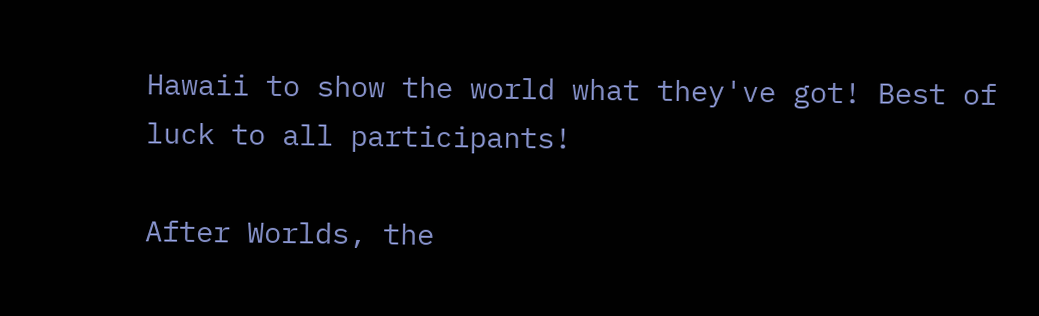Hawaii to show the world what they've got! Best of luck to all participants!

After Worlds, the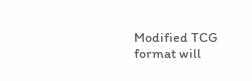Modified TCG format will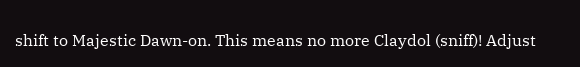shift to Majestic Dawn-on. This means no more Claydol (sniff)! Adjust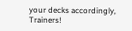your decks accordingly, Trainers!